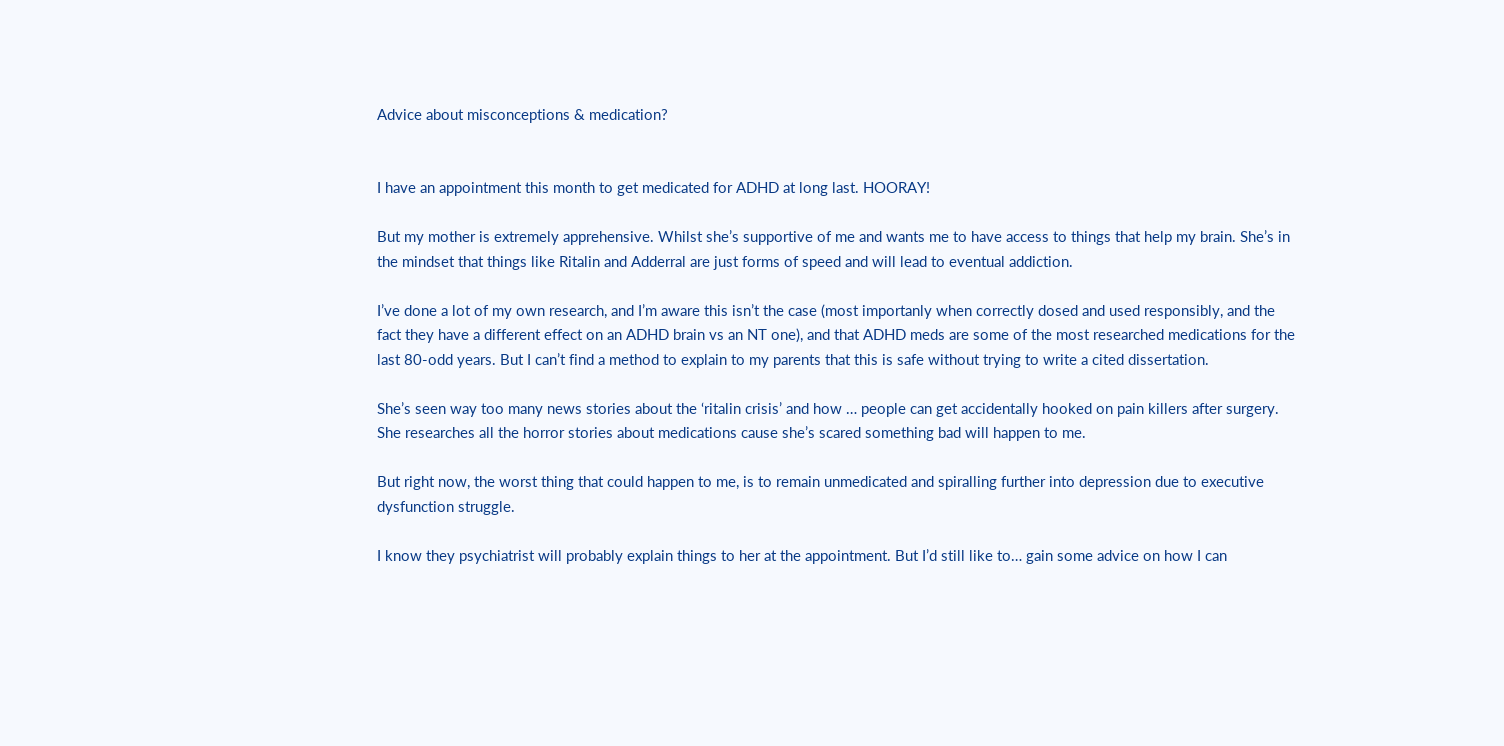Advice about misconceptions & medication?


I have an appointment this month to get medicated for ADHD at long last. HOORAY!

But my mother is extremely apprehensive. Whilst she’s supportive of me and wants me to have access to things that help my brain. She’s in the mindset that things like Ritalin and Adderral are just forms of speed and will lead to eventual addiction.

I’ve done a lot of my own research, and I’m aware this isn’t the case (most importanly when correctly dosed and used responsibly, and the fact they have a different effect on an ADHD brain vs an NT one), and that ADHD meds are some of the most researched medications for the last 80-odd years. But I can’t find a method to explain to my parents that this is safe without trying to write a cited dissertation.

She’s seen way too many news stories about the ‘ritalin crisis’ and how … people can get accidentally hooked on pain killers after surgery. She researches all the horror stories about medications cause she’s scared something bad will happen to me.

But right now, the worst thing that could happen to me, is to remain unmedicated and spiralling further into depression due to executive dysfunction struggle.

I know they psychiatrist will probably explain things to her at the appointment. But I’d still like to… gain some advice on how I can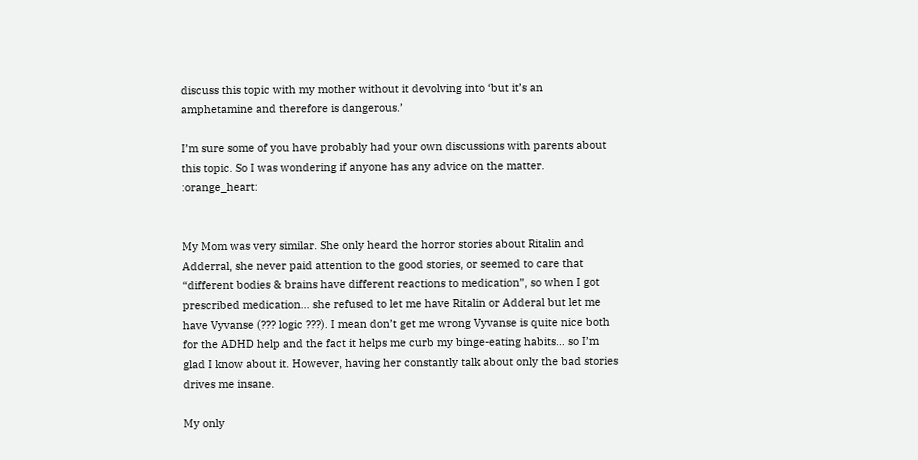discuss this topic with my mother without it devolving into ‘but it’s an amphetamine and therefore is dangerous.’

I’m sure some of you have probably had your own discussions with parents about this topic. So I was wondering if anyone has any advice on the matter. :orange_heart:


My Mom was very similar. She only heard the horror stories about Ritalin and Adderral, she never paid attention to the good stories, or seemed to care that “different bodies & brains have different reactions to medication”, so when I got prescribed medication… she refused to let me have Ritalin or Adderal but let me have Vyvanse (??? logic ???). I mean don’t get me wrong Vyvanse is quite nice both for the ADHD help and the fact it helps me curb my binge-eating habits… so I’m glad I know about it. However, having her constantly talk about only the bad stories drives me insane.

My only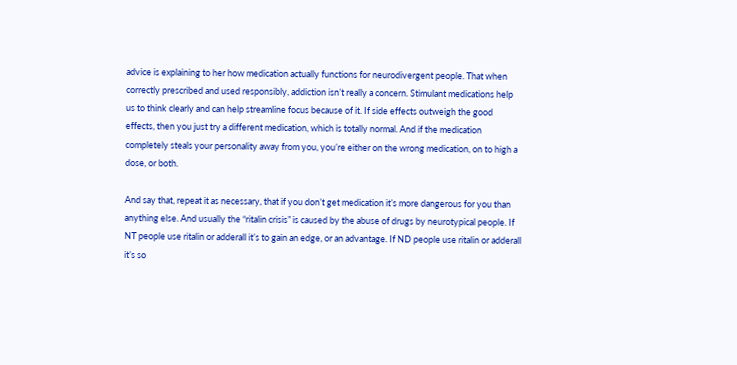advice is explaining to her how medication actually functions for neurodivergent people. That when correctly prescribed and used responsibly, addiction isn’t really a concern. Stimulant medications help us to think clearly and can help streamline focus because of it. If side effects outweigh the good effects, then you just try a different medication, which is totally normal. And if the medication completely steals your personality away from you, you’re either on the wrong medication, on to high a dose, or both.

And say that, repeat it as necessary, that if you don’t get medication it’s more dangerous for you than anything else. And usually the “ritalin crisis” is caused by the abuse of drugs by neurotypical people. If NT people use ritalin or adderall it’s to gain an edge, or an advantage. If ND people use ritalin or adderall it’s so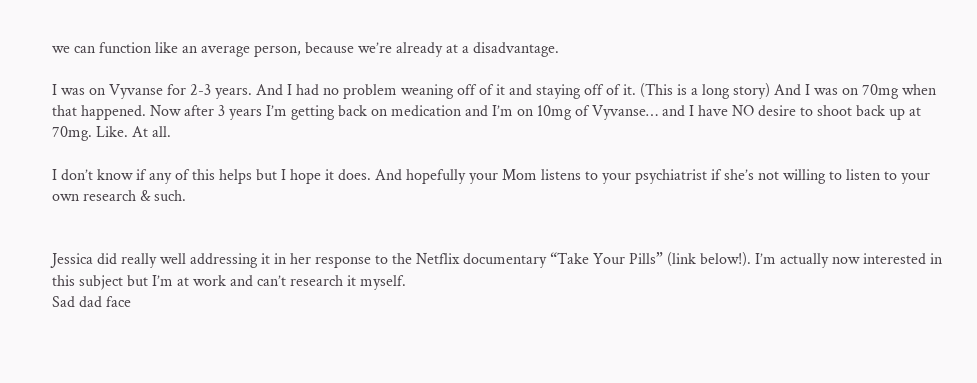we can function like an average person, because we’re already at a disadvantage.

I was on Vyvanse for 2-3 years. And I had no problem weaning off of it and staying off of it. (This is a long story) And I was on 70mg when that happened. Now after 3 years I’m getting back on medication and I’m on 10mg of Vyvanse… and I have NO desire to shoot back up at 70mg. Like. At all.

I don’t know if any of this helps but I hope it does. And hopefully your Mom listens to your psychiatrist if she’s not willing to listen to your own research & such.


Jessica did really well addressing it in her response to the Netflix documentary “Take Your Pills” (link below!). I’m actually now interested in this subject but I’m at work and can’t research it myself.
Sad dad face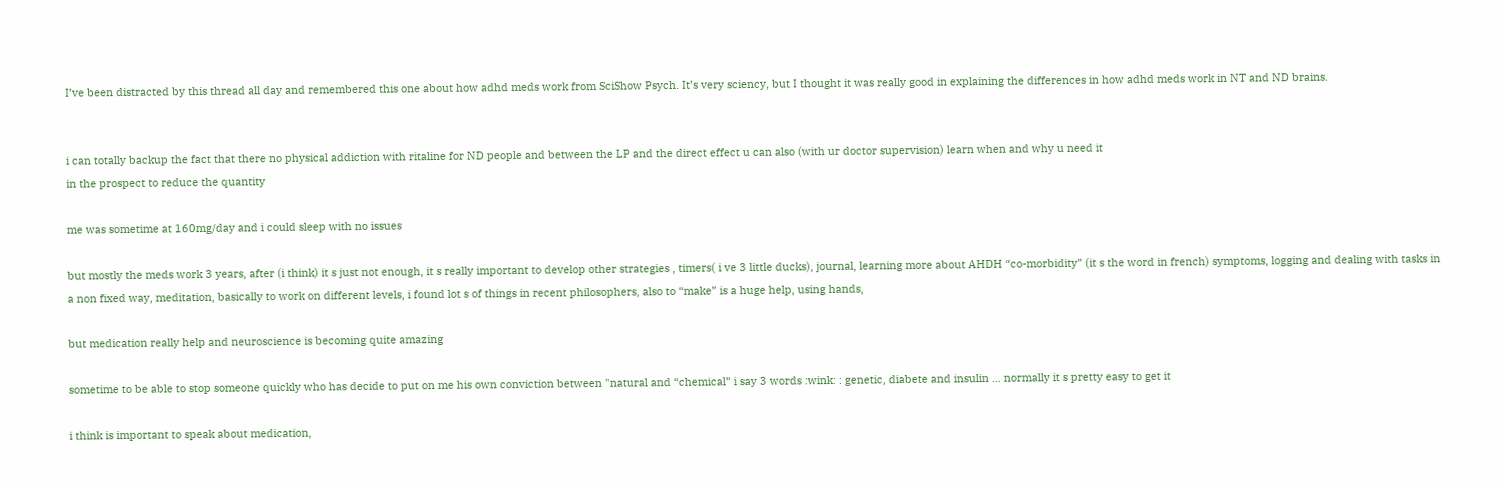I’ve been distracted by this thread all day and remembered this one about how adhd meds work from SciShow Psych. It’s very sciency, but I thought it was really good in explaining the differences in how adhd meds work in NT and ND brains.


i can totally backup the fact that there no physical addiction with ritaline for ND people and between the LP and the direct effect u can also (with ur doctor supervision) learn when and why u need it
in the prospect to reduce the quantity

me was sometime at 160mg/day and i could sleep with no issues

but mostly the meds work 3 years, after (i think) it s just not enough, it s really important to develop other strategies , timers( i ve 3 little ducks), journal, learning more about AHDH “co-morbidity” (it s the word in french) symptoms, logging and dealing with tasks in a non fixed way, meditation, basically to work on different levels, i found lot s of things in recent philosophers, also to “make” is a huge help, using hands,

but medication really help and neuroscience is becoming quite amazing

sometime to be able to stop someone quickly who has decide to put on me his own conviction between "natural and “chemical” i say 3 words :wink: : genetic, diabete and insulin … normally it s pretty easy to get it

i think is important to speak about medication,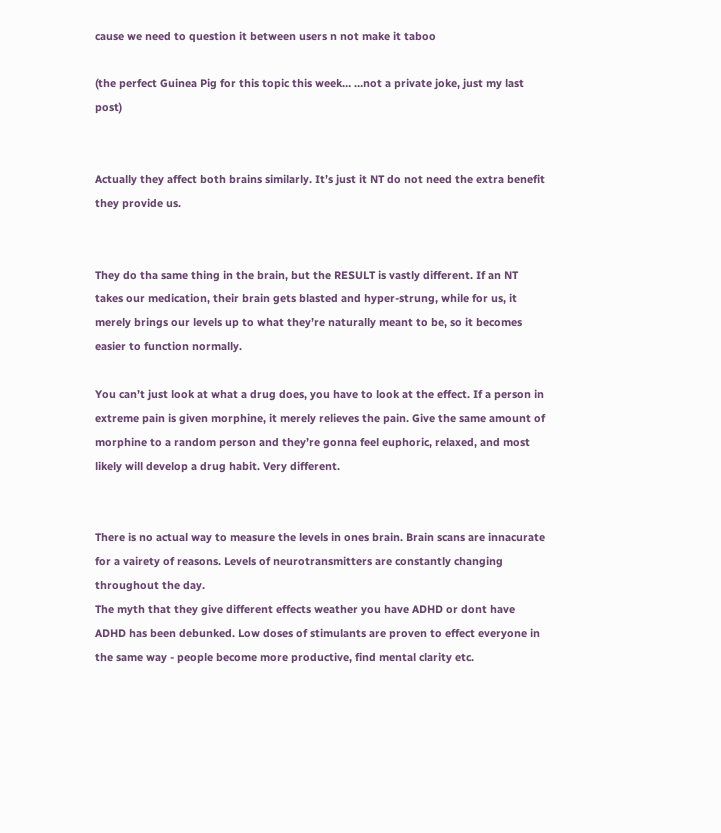cause we need to question it between users n not make it taboo

(the perfect Guinea Pig for this topic this week… …not a private joke, just my last post)


Actually they affect both brains similarly. It’s just it NT do not need the extra benefit they provide us.


They do tha same thing in the brain, but the RESULT is vastly different. If an NT takes our medication, their brain gets blasted and hyper-strung, while for us, it merely brings our levels up to what they’re naturally meant to be, so it becomes easier to function normally.

You can’t just look at what a drug does, you have to look at the effect. If a person in extreme pain is given morphine, it merely relieves the pain. Give the same amount of morphine to a random person and they’re gonna feel euphoric, relaxed, and most likely will develop a drug habit. Very different.


There is no actual way to measure the levels in ones brain. Brain scans are innacurate for a vairety of reasons. Levels of neurotransmitters are constantly changing throughout the day.
The myth that they give different effects weather you have ADHD or dont have ADHD has been debunked. Low doses of stimulants are proven to effect everyone in the same way - people become more productive, find mental clarity etc.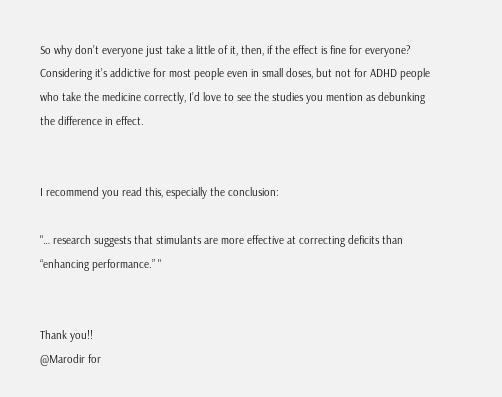So why don’t everyone just take a little of it, then, if the effect is fine for everyone? Considering it’s addictive for most people even in small doses, but not for ADHD people who take the medicine correctly, I’d love to see the studies you mention as debunking the difference in effect.


I recommend you read this, especially the conclusion:

"… research suggests that stimulants are more effective at correcting deficits than “enhancing performance.” "


Thank you!!
@Marodir for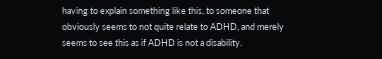having to explain something like this, to someone that obviously seems to not quite relate to ADHD, and merely seems to see this as if ADHD is not a disability.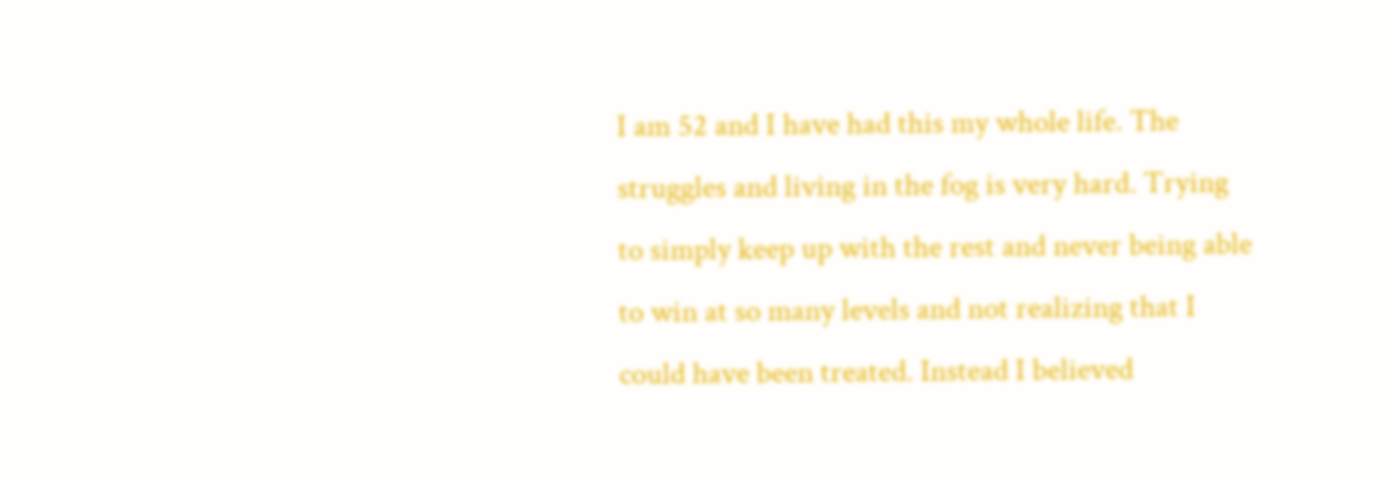I am 52 and I have had this my whole life. The struggles and living in the fog is very hard. Trying to simply keep up with the rest and never being able to win at so many levels and not realizing that I could have been treated. Instead I believed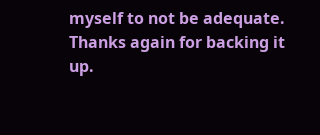myself to not be adequate.
Thanks again for backing it up.